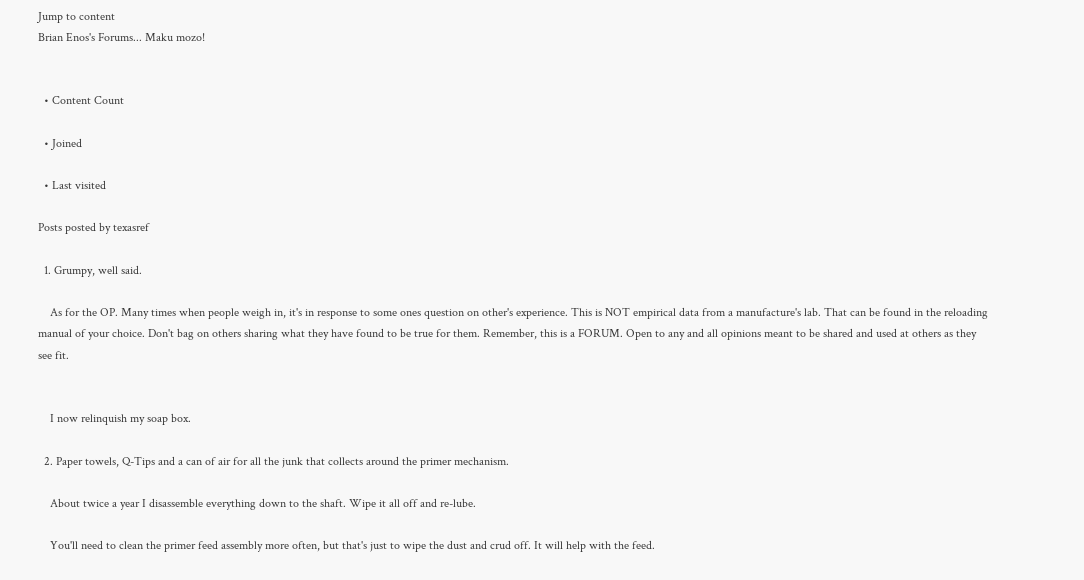Jump to content
Brian Enos's Forums... Maku mozo!


  • Content Count

  • Joined

  • Last visited

Posts posted by texasref

  1. Grumpy, well said.

    As for the OP. Many times when people weigh in, it's in response to some ones question on other's experience. This is NOT empirical data from a manufacture's lab. That can be found in the reloading manual of your choice. Don't bag on others sharing what they have found to be true for them. Remember, this is a FORUM. Open to any and all opinions meant to be shared and used at others as they see fit.


    I now relinquish my soap box.

  2. Paper towels, Q-Tips and a can of air for all the junk that collects around the primer mechanism.

    About twice a year I disassemble everything down to the shaft. Wipe it all off and re-lube.

    You'll need to clean the primer feed assembly more often, but that's just to wipe the dust and crud off. It will help with the feed.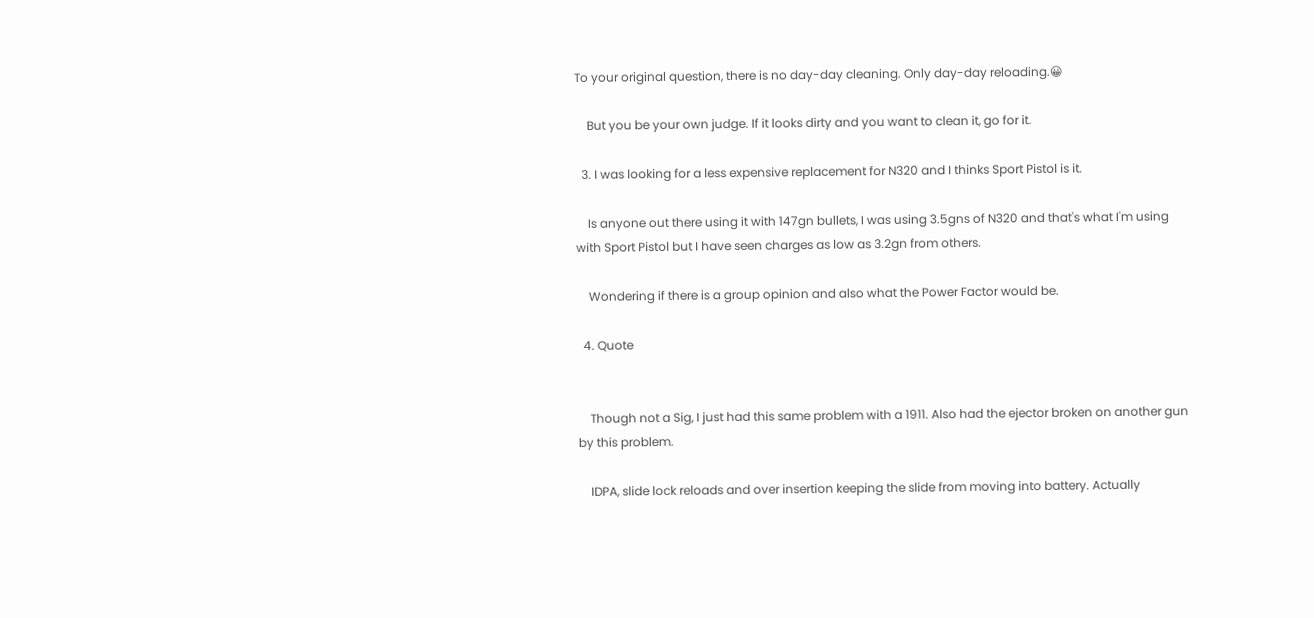To your original question, there is no day-day cleaning. Only day-day reloading.😀

    But you be your own judge. If it looks dirty and you want to clean it, go for it.

  3. I was looking for a less expensive replacement for N320 and I thinks Sport Pistol is it.

    Is anyone out there using it with 147gn bullets, I was using 3.5gns of N320 and that's what I'm using with Sport Pistol but I have seen charges as low as 3.2gn from others.

    Wondering if there is a group opinion and also what the Power Factor would be.

  4. Quote


    Though not a Sig, I just had this same problem with a 1911. Also had the ejector broken on another gun by this problem.

    IDPA, slide lock reloads and over insertion keeping the slide from moving into battery. Actually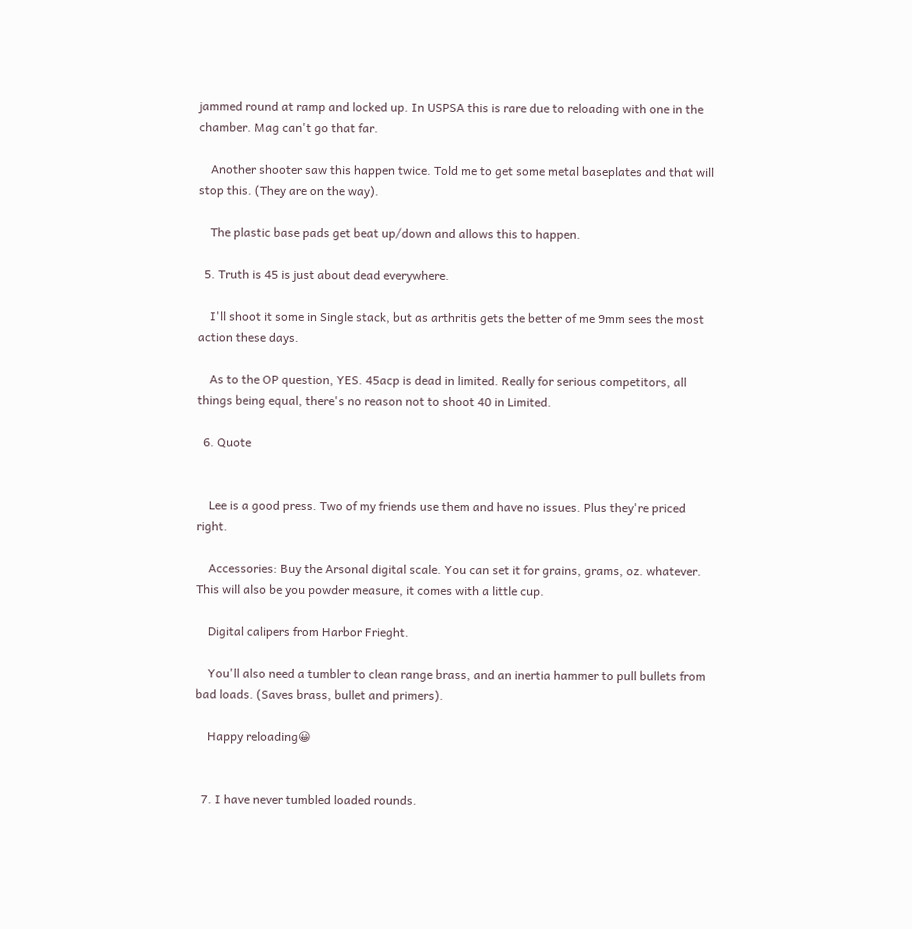jammed round at ramp and locked up. In USPSA this is rare due to reloading with one in the chamber. Mag can't go that far.

    Another shooter saw this happen twice. Told me to get some metal baseplates and that will stop this. (They are on the way).

    The plastic base pads get beat up/down and allows this to happen.

  5. Truth is 45 is just about dead everywhere.

    I'll shoot it some in Single stack, but as arthritis gets the better of me 9mm sees the most action these days.

    As to the OP question, YES. 45acp is dead in limited. Really for serious competitors, all things being equal, there's no reason not to shoot 40 in Limited.

  6. Quote


    Lee is a good press. Two of my friends use them and have no issues. Plus they're priced right.

    Accessories: Buy the Arsonal digital scale. You can set it for grains, grams, oz. whatever. This will also be you powder measure, it comes with a little cup.

    Digital calipers from Harbor Frieght.

    You'll also need a tumbler to clean range brass, and an inertia hammer to pull bullets from bad loads. (Saves brass, bullet and primers).

    Happy reloading😀


  7. I have never tumbled loaded rounds.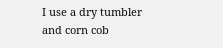I use a dry tumbler and corn cob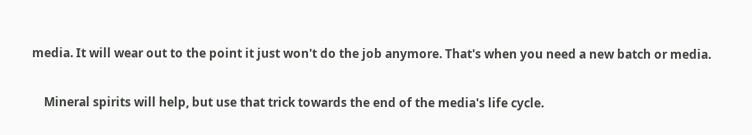media. It will wear out to the point it just won't do the job anymore. That's when you need a new batch or media.

    Mineral spirits will help, but use that trick towards the end of the media's life cycle.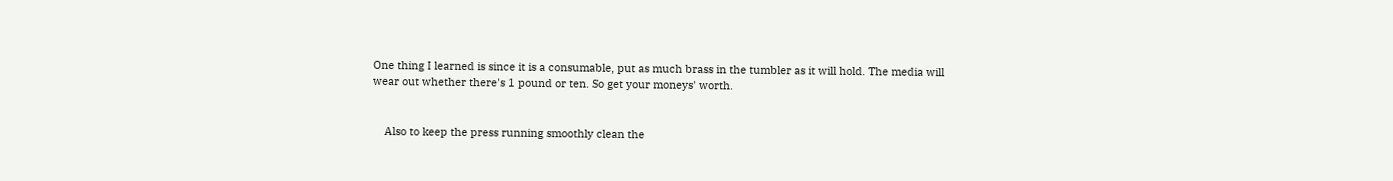One thing I learned is since it is a consumable, put as much brass in the tumbler as it will hold. The media will wear out whether there's 1 pound or ten. So get your moneys' worth.


    Also to keep the press running smoothly clean the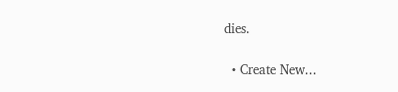dies.

  • Create New...